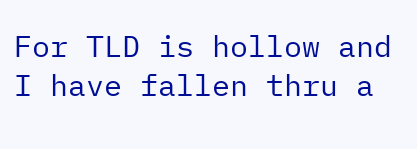For TLD is hollow and I have fallen thru a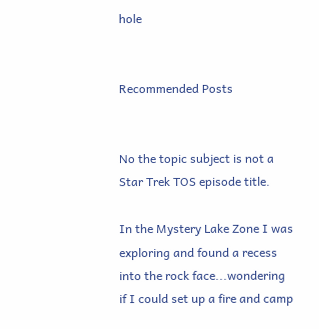hole


Recommended Posts


No the topic subject is not a Star Trek TOS episode title.

In the Mystery Lake Zone I was exploring and found a recess into the rock face...wondering if I could set up a fire and camp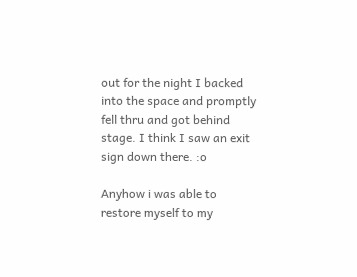out for the night I backed into the space and promptly fell thru and got behind stage. I think I saw an exit sign down there. :o

Anyhow i was able to restore myself to my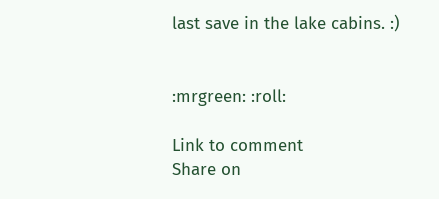last save in the lake cabins. :)


:mrgreen: :roll:

Link to comment
Share on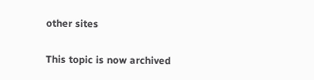other sites


This topic is now archived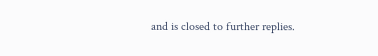and is closed to further replies.